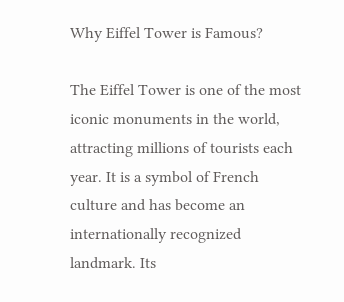Why Eiffel Tower is Famous?

The Eiffel Tower is one of the most iconic monuments in the world, attracting millions of tourists each year. It is a symbol of French culture and has become an internationally recognized landmark. Its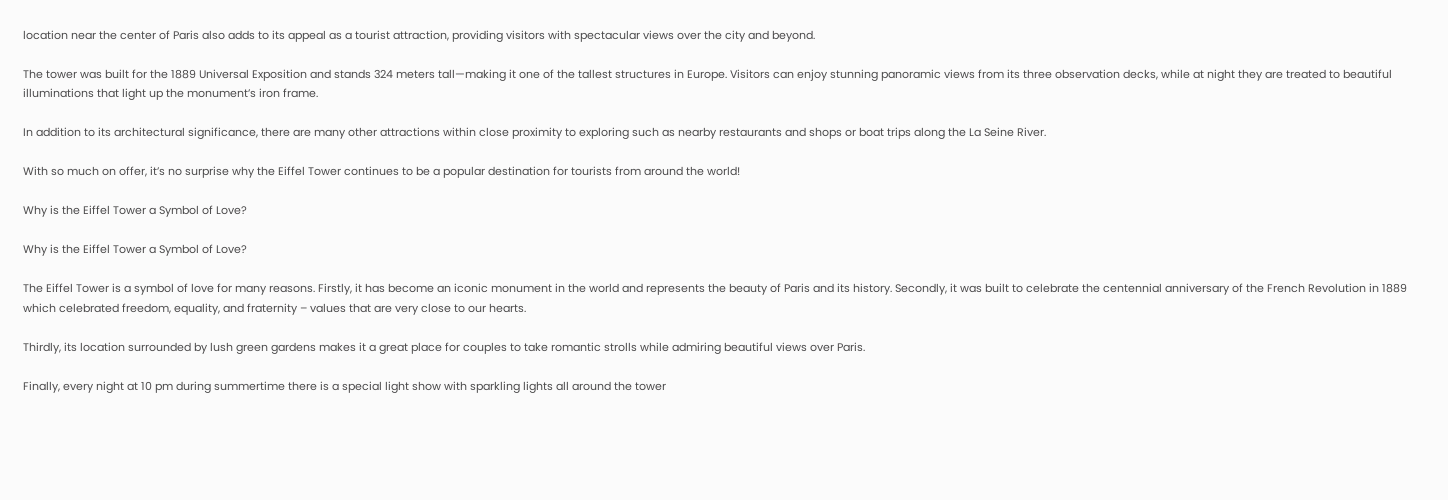location near the center of Paris also adds to its appeal as a tourist attraction, providing visitors with spectacular views over the city and beyond.

The tower was built for the 1889 Universal Exposition and stands 324 meters tall—making it one of the tallest structures in Europe. Visitors can enjoy stunning panoramic views from its three observation decks, while at night they are treated to beautiful illuminations that light up the monument’s iron frame.

In addition to its architectural significance, there are many other attractions within close proximity to exploring such as nearby restaurants and shops or boat trips along the La Seine River.

With so much on offer, it’s no surprise why the Eiffel Tower continues to be a popular destination for tourists from around the world!

Why is the Eiffel Tower a Symbol of Love?

Why is the Eiffel Tower a Symbol of Love?

The Eiffel Tower is a symbol of love for many reasons. Firstly, it has become an iconic monument in the world and represents the beauty of Paris and its history. Secondly, it was built to celebrate the centennial anniversary of the French Revolution in 1889 which celebrated freedom, equality, and fraternity – values that are very close to our hearts.

Thirdly, its location surrounded by lush green gardens makes it a great place for couples to take romantic strolls while admiring beautiful views over Paris.

Finally, every night at 10 pm during summertime there is a special light show with sparkling lights all around the tower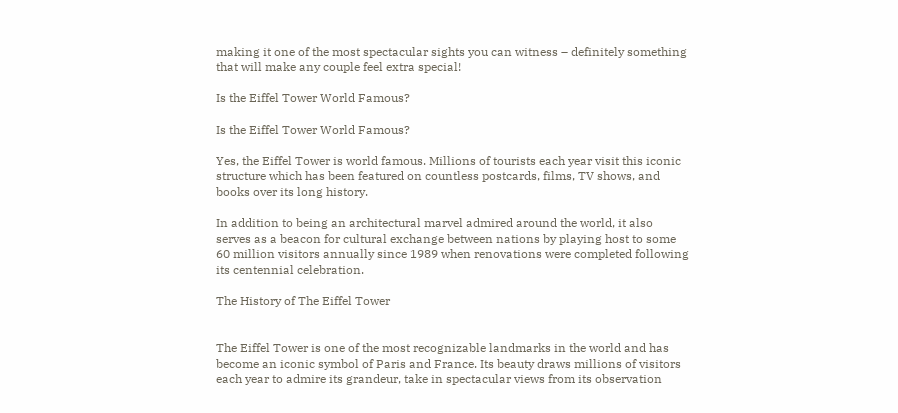making it one of the most spectacular sights you can witness – definitely something that will make any couple feel extra special!

Is the Eiffel Tower World Famous?

Is the Eiffel Tower World Famous?

Yes, the Eiffel Tower is world famous. Millions of tourists each year visit this iconic structure which has been featured on countless postcards, films, TV shows, and books over its long history.

In addition to being an architectural marvel admired around the world, it also serves as a beacon for cultural exchange between nations by playing host to some 60 million visitors annually since 1989 when renovations were completed following its centennial celebration.

The History of The Eiffel Tower


The Eiffel Tower is one of the most recognizable landmarks in the world and has become an iconic symbol of Paris and France. Its beauty draws millions of visitors each year to admire its grandeur, take in spectacular views from its observation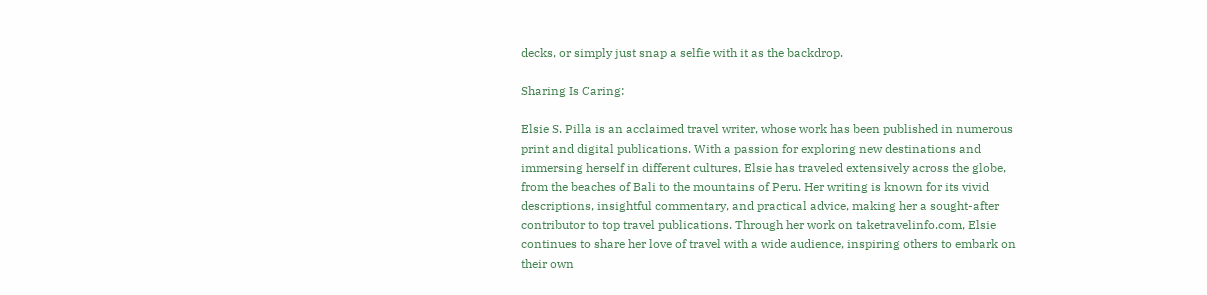decks, or simply just snap a selfie with it as the backdrop.

Sharing Is Caring:

Elsie S. Pilla is an acclaimed travel writer, whose work has been published in numerous print and digital publications. With a passion for exploring new destinations and immersing herself in different cultures, Elsie has traveled extensively across the globe, from the beaches of Bali to the mountains of Peru. Her writing is known for its vivid descriptions, insightful commentary, and practical advice, making her a sought-after contributor to top travel publications. Through her work on taketravelinfo.com, Elsie continues to share her love of travel with a wide audience, inspiring others to embark on their own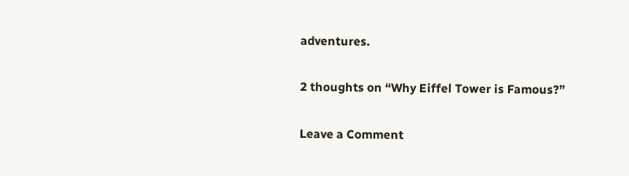adventures.

2 thoughts on “Why Eiffel Tower is Famous?”

Leave a Comment